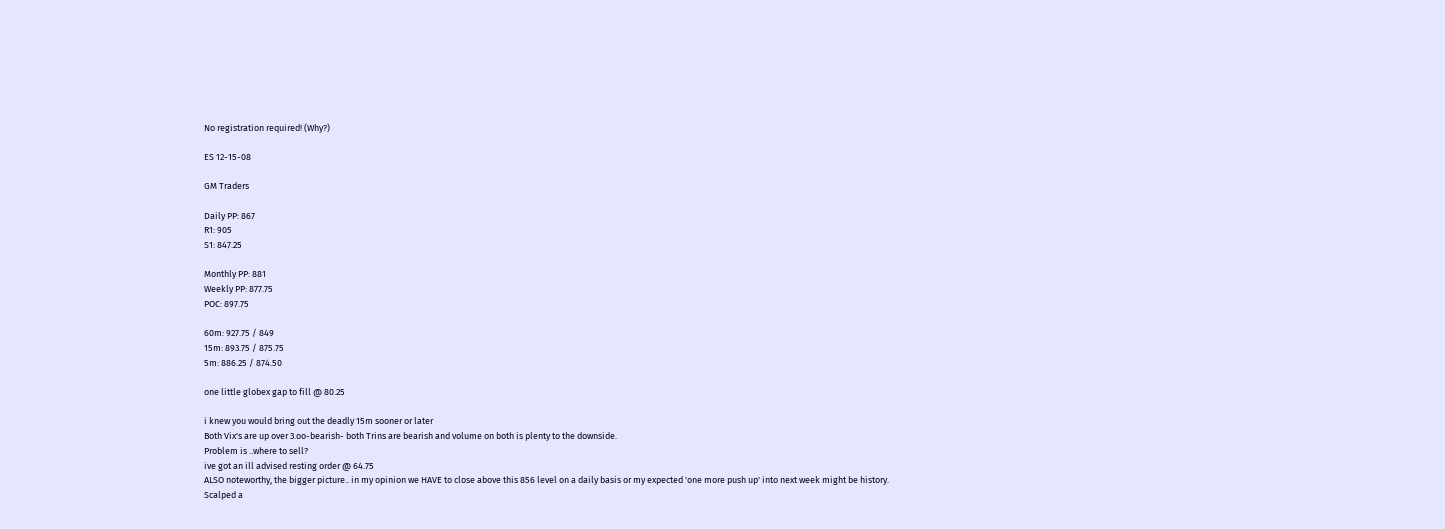No registration required! (Why?)

ES 12-15-08

GM Traders

Daily PP: 867
R1: 905
S1: 847.25

Monthly PP: 881
Weekly PP: 877.75
POC: 897.75

60m: 927.75 / 849
15m: 893.75 / 875.75
5m: 886.25 / 874.50

one little globex gap to fill @ 80.25

i knew you would bring out the deadly 15m sooner or later
Both Vix's are up over 3.oo-bearish- both Trins are bearish and volume on both is plenty to the downside.
Problem is ..where to sell?
ive got an ill advised resting order @ 64.75
ALSO noteworthy, the bigger picture.. in my opinion we HAVE to close above this 856 level on a daily basis or my expected 'one more push up' into next week might be history.
Scalped a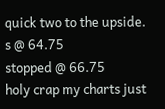quick two to the upside.
s @ 64.75
stopped @ 66.75
holy crap my charts just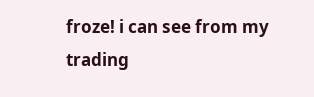froze! i can see from my trading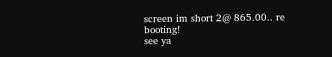screen im short 2@ 865.00.. re booting!
see ya